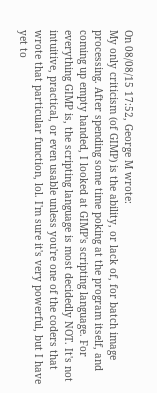On 08/08/15 17:52, George M wrote:
My only criticism (of GIMP) is the ability, or lack of, for batch image processing. After spending some time poking at the program itself, and coming up empty handed, I looked at GIMP's scripting language. For everything GIMP is, the scripting language is most decidedly NOT. It's not intuitive, practical, or even usable unless you're one of the coders that wrote that particular function, lol. I'm sure it's very powerful, but I have yet to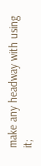make any headway with using it;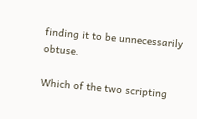finding it to be unnecessarily obtuse.

Which of the two scripting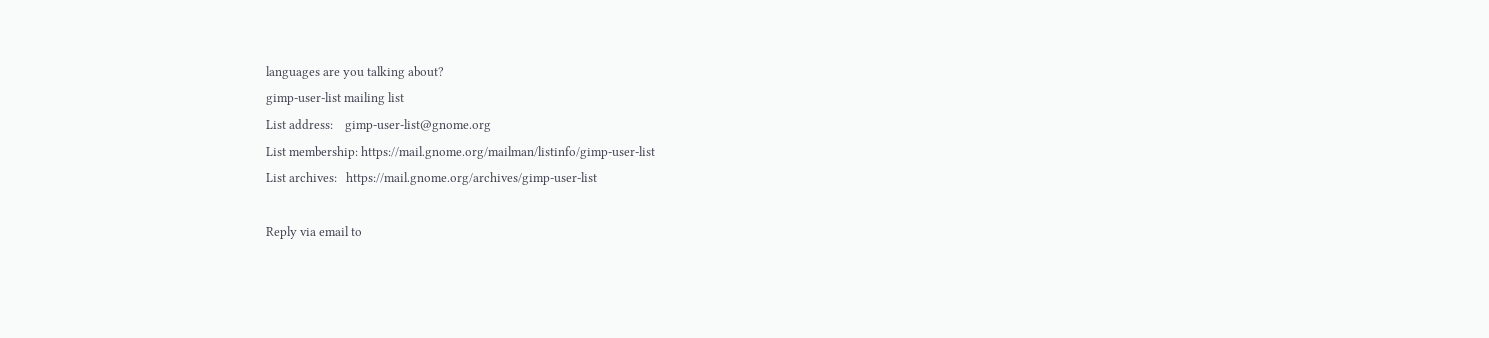languages are you talking about?
gimp-user-list mailing list
List address:    gimp-user-list@gnome.org
List membership: https://mail.gnome.org/mailman/listinfo/gimp-user-list
List archives:   https://mail.gnome.org/archives/gimp-user-list

Reply via email to